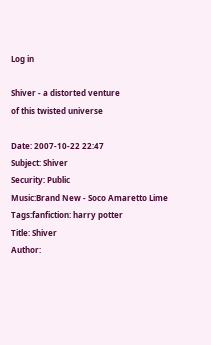Log in

Shiver - a distorted venture
of this twisted universe

Date: 2007-10-22 22:47
Subject: Shiver
Security: Public
Music:Brand New - Soco Amaretto Lime
Tags:fanfiction: harry potter
Title: Shiver
Author: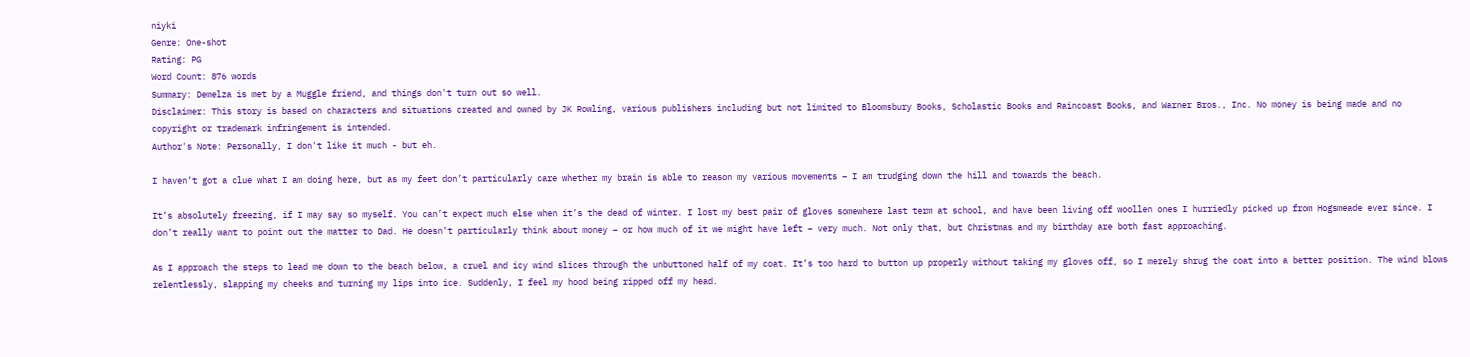niyki
Genre: One-shot
Rating: PG
Word Count: 876 words
Summary: Demelza is met by a Muggle friend, and things don't turn out so well.
Disclaimer: This story is based on characters and situations created and owned by JK Rowling, various publishers including but not limited to Bloomsbury Books, Scholastic Books and Raincoast Books, and Warner Bros., Inc. No money is being made and no copyright or trademark infringement is intended.
Author's Note: Personally, I don't like it much - but eh.

I haven’t got a clue what I am doing here, but as my feet don’t particularly care whether my brain is able to reason my various movements – I am trudging down the hill and towards the beach.

It’s absolutely freezing, if I may say so myself. You can’t expect much else when it’s the dead of winter. I lost my best pair of gloves somewhere last term at school, and have been living off woollen ones I hurriedly picked up from Hogsmeade ever since. I don’t really want to point out the matter to Dad. He doesn’t particularly think about money – or how much of it we might have left – very much. Not only that, but Christmas and my birthday are both fast approaching.

As I approach the steps to lead me down to the beach below, a cruel and icy wind slices through the unbuttoned half of my coat. It’s too hard to button up properly without taking my gloves off, so I merely shrug the coat into a better position. The wind blows relentlessly, slapping my cheeks and turning my lips into ice. Suddenly, I feel my hood being ripped off my head.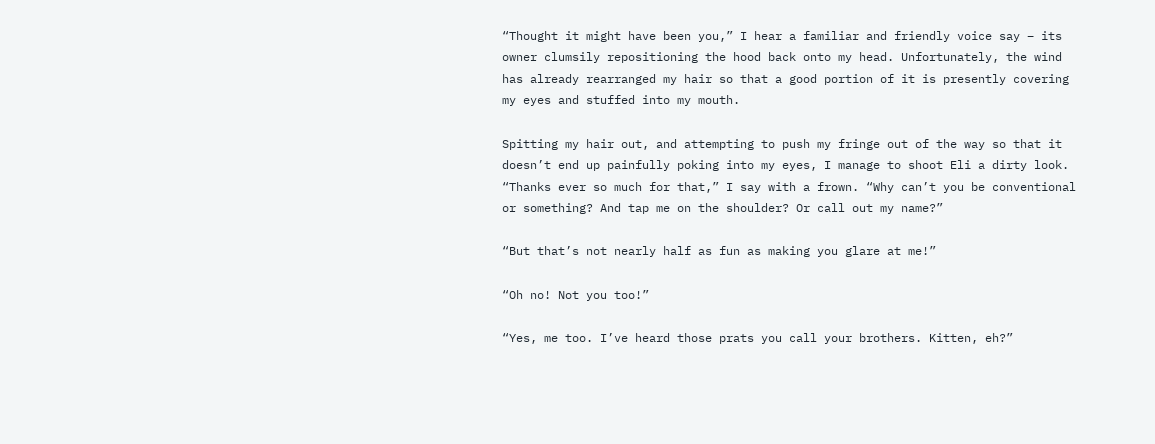“Thought it might have been you,” I hear a familiar and friendly voice say – its owner clumsily repositioning the hood back onto my head. Unfortunately, the wind has already rearranged my hair so that a good portion of it is presently covering my eyes and stuffed into my mouth.

Spitting my hair out, and attempting to push my fringe out of the way so that it doesn’t end up painfully poking into my eyes, I manage to shoot Eli a dirty look. “Thanks ever so much for that,” I say with a frown. “Why can’t you be conventional or something? And tap me on the shoulder? Or call out my name?”

“But that’s not nearly half as fun as making you glare at me!”

“Oh no! Not you too!”

“Yes, me too. I’ve heard those prats you call your brothers. Kitten, eh?”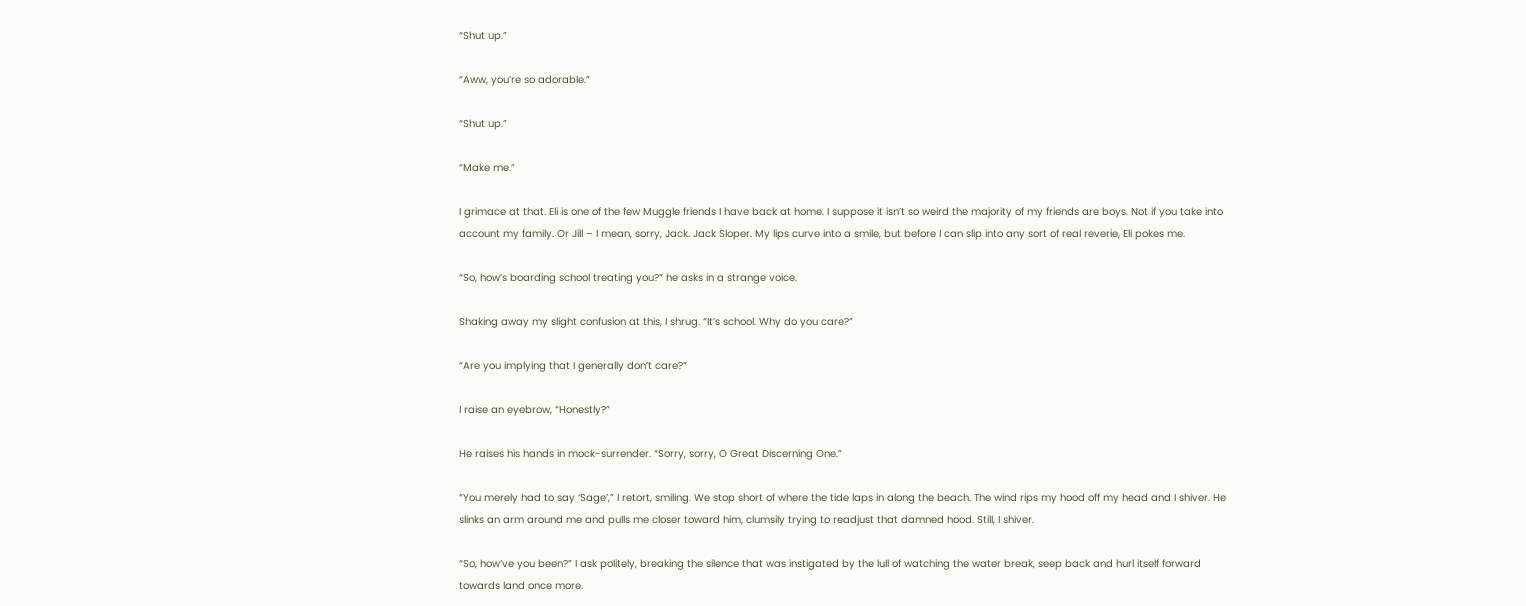“Shut up.”

“Aww, you’re so adorable.”

“Shut up.”

“Make me.”

I grimace at that. Eli is one of the few Muggle friends I have back at home. I suppose it isn’t so weird the majority of my friends are boys. Not if you take into account my family. Or Jill – I mean, sorry, Jack. Jack Sloper. My lips curve into a smile, but before I can slip into any sort of real reverie, Eli pokes me.

“So, how’s boarding school treating you?” he asks in a strange voice.

Shaking away my slight confusion at this, I shrug. “It’s school. Why do you care?”

“Are you implying that I generally don’t care?”

I raise an eyebrow, “Honestly?”

He raises his hands in mock-surrender. “Sorry, sorry, O Great Discerning One.”

“You merely had to say ‘Sage’,” I retort, smiling. We stop short of where the tide laps in along the beach. The wind rips my hood off my head and I shiver. He slinks an arm around me and pulls me closer toward him, clumsily trying to readjust that damned hood. Still, I shiver.

“So, how’ve you been?” I ask politely, breaking the silence that was instigated by the lull of watching the water break, seep back and hurl itself forward towards land once more.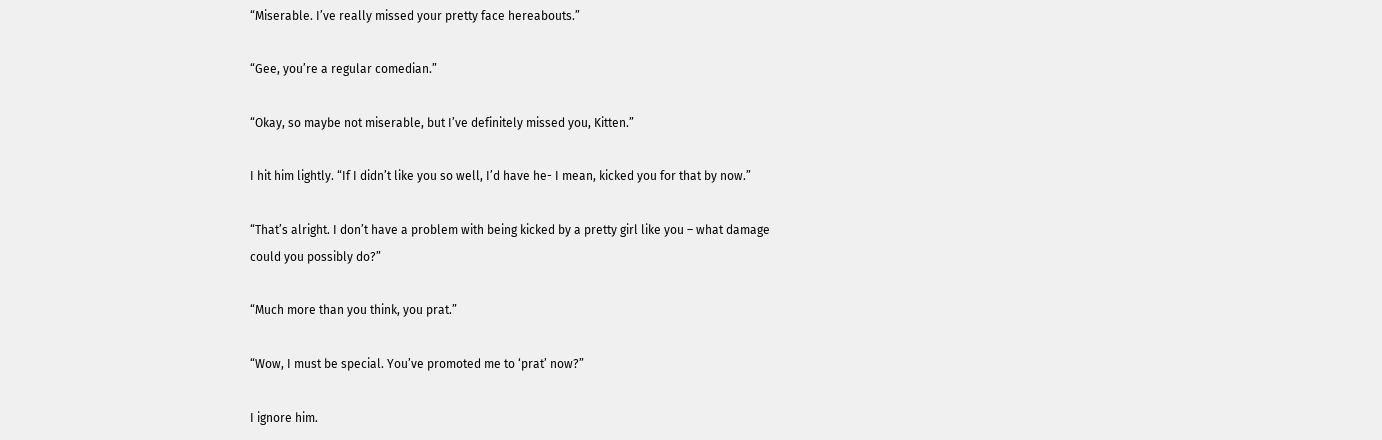“Miserable. I’ve really missed your pretty face hereabouts.”

“Gee, you’re a regular comedian.”

“Okay, so maybe not miserable, but I’ve definitely missed you, Kitten.”

I hit him lightly. “If I didn’t like you so well, I’d have he- I mean, kicked you for that by now.”

“That’s alright. I don’t have a problem with being kicked by a pretty girl like you – what damage could you possibly do?”

“Much more than you think, you prat.”

“Wow, I must be special. You’ve promoted me to ‘prat’ now?”

I ignore him.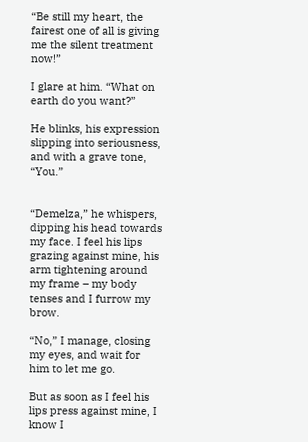“Be still my heart, the fairest one of all is giving me the silent treatment now!”

I glare at him. “What on earth do you want?”

He blinks, his expression slipping into seriousness, and with a grave tone, “You.”


“Demelza,” he whispers, dipping his head towards my face. I feel his lips grazing against mine, his arm tightening around my frame – my body tenses and I furrow my brow.

“No,” I manage, closing my eyes, and wait for him to let me go.

But as soon as I feel his lips press against mine, I know I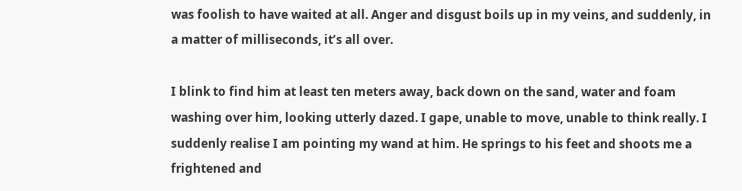was foolish to have waited at all. Anger and disgust boils up in my veins, and suddenly, in a matter of milliseconds, it’s all over.

I blink to find him at least ten meters away, back down on the sand, water and foam washing over him, looking utterly dazed. I gape, unable to move, unable to think really. I suddenly realise I am pointing my wand at him. He springs to his feet and shoots me a frightened and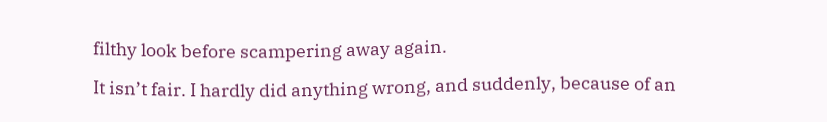filthy look before scampering away again.

It isn’t fair. I hardly did anything wrong, and suddenly, because of an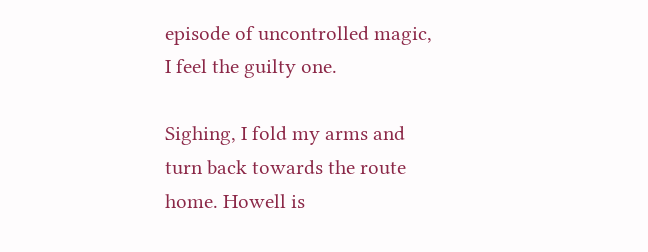episode of uncontrolled magic, I feel the guilty one.

Sighing, I fold my arms and turn back towards the route home. Howell is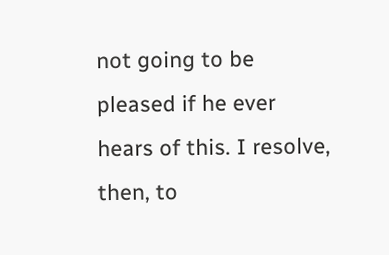not going to be pleased if he ever hears of this. I resolve, then, to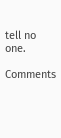tell no one.

Comments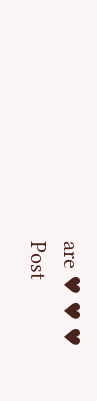are ♥ ♥ ♥
Post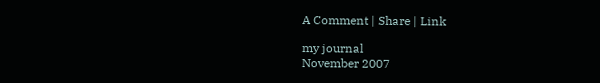A Comment | Share | Link

my journal
November 2007